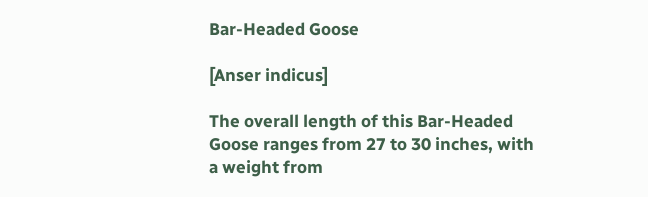Bar-Headed Goose

[Anser indicus]

The overall length of this Bar-Headed Goose ranges from 27 to 30 inches, with a weight from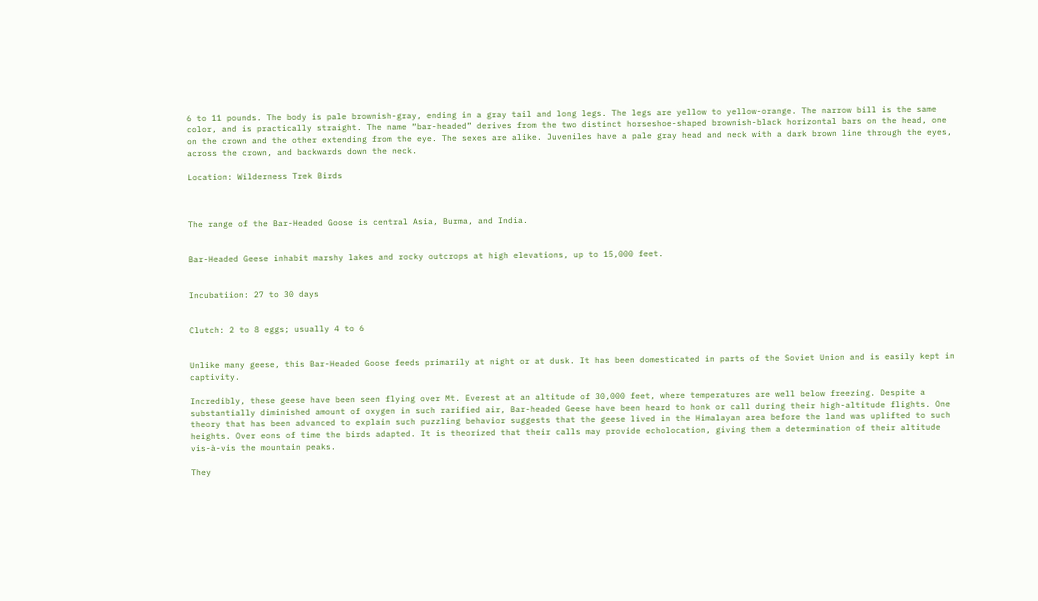6 to 11 pounds. The body is pale brownish-gray, ending in a gray tail and long legs. The legs are yellow to yellow-orange. The narrow bill is the same color, and is practically straight. The name “bar-headed” derives from the two distinct horseshoe-shaped brownish-black horizontal bars on the head, one on the crown and the other extending from the eye. The sexes are alike. Juveniles have a pale gray head and neck with a dark brown line through the eyes, across the crown, and backwards down the neck.

Location: Wilderness Trek Birds



The range of the Bar-Headed Goose is central Asia, Burma, and India.


Bar-Headed Geese inhabit marshy lakes and rocky outcrops at high elevations, up to 15,000 feet.


Incubatiion: 27 to 30 days


Clutch: 2 to 8 eggs; usually 4 to 6


Unlike many geese, this Bar-Headed Goose feeds primarily at night or at dusk. It has been domesticated in parts of the Soviet Union and is easily kept in captivity.

Incredibly, these geese have been seen flying over Mt. Everest at an altitude of 30,000 feet, where temperatures are well below freezing. Despite a substantially diminished amount of oxygen in such rarified air, Bar-headed Geese have been heard to honk or call during their high-altitude flights. One theory that has been advanced to explain such puzzling behavior suggests that the geese lived in the Himalayan area before the land was uplifted to such heights. Over eons of time the birds adapted. It is theorized that their calls may provide echolocation, giving them a determination of their altitude vis-à-vis the mountain peaks.

They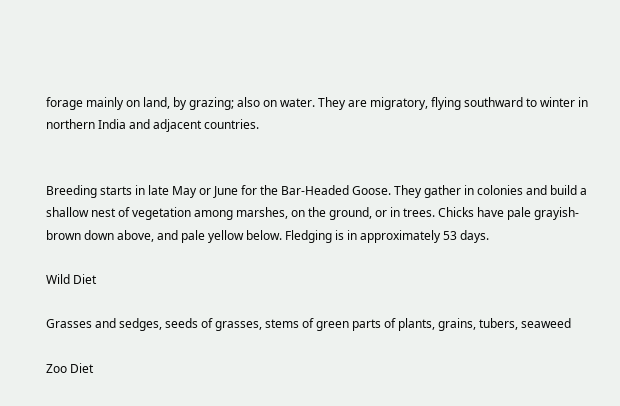forage mainly on land, by grazing; also on water. They are migratory, flying southward to winter in northern India and adjacent countries.


Breeding starts in late May or June for the Bar-Headed Goose. They gather in colonies and build a shallow nest of vegetation among marshes, on the ground, or in trees. Chicks have pale grayish-brown down above, and pale yellow below. Fledging is in approximately 53 days.

Wild Diet

Grasses and sedges, seeds of grasses, stems of green parts of plants, grains, tubers, seaweed

Zoo Diet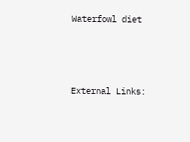Waterfowl diet




External Links: